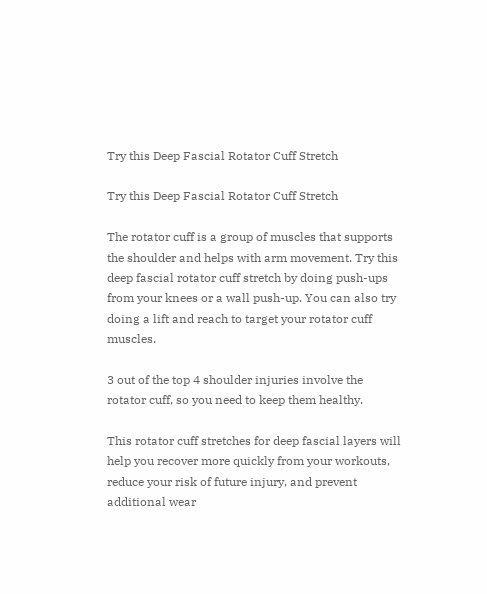Try this Deep Fascial Rotator Cuff Stretch

Try this Deep Fascial Rotator Cuff Stretch

The rotator cuff is a group of muscles that supports the shoulder and helps with arm movement. Try this deep fascial rotator cuff stretch by doing push-ups from your knees or a wall push-up. You can also try doing a lift and reach to target your rotator cuff muscles.

3 out of the top 4 shoulder injuries involve the rotator cuff, so you need to keep them healthy.

This rotator cuff stretches for deep fascial layers will help you recover more quickly from your workouts, reduce your risk of future injury, and prevent additional wear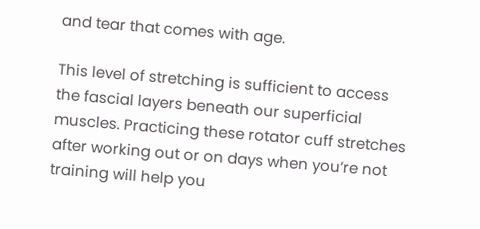and tear that comes with age.

This level of stretching is sufficient to access the fascial layers beneath our superficial muscles. Practicing these rotator cuff stretches after working out or on days when you’re not training will help you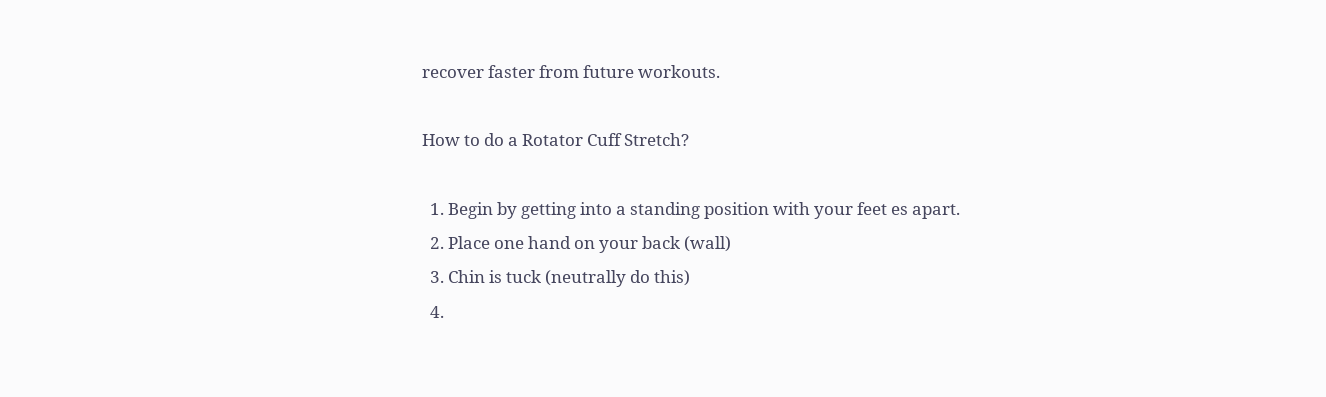recover faster from future workouts.

How to do a Rotator Cuff Stretch?

  1. Begin by getting into a standing position with your feet es apart.
  2. Place one hand on your back (wall)
  3. Chin is tuck (neutrally do this)
  4.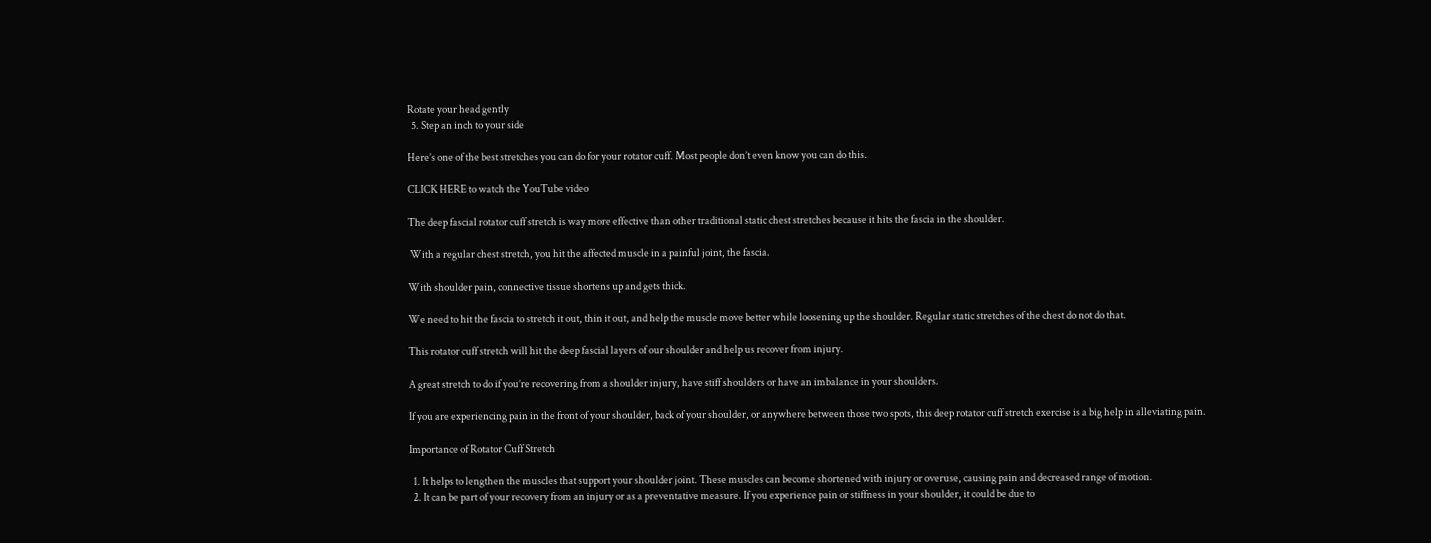Rotate your head gently
  5. Step an inch to your side

Here’s one of the best stretches you can do for your rotator cuff. Most people don’t even know you can do this.

CLICK HERE to watch the YouTube video

The deep fascial rotator cuff stretch is way more effective than other traditional static chest stretches because it hits the fascia in the shoulder.

 With a regular chest stretch, you hit the affected muscle in a painful joint, the fascia.

With shoulder pain, connective tissue shortens up and gets thick.

We need to hit the fascia to stretch it out, thin it out, and help the muscle move better while loosening up the shoulder. Regular static stretches of the chest do not do that.

This rotator cuff stretch will hit the deep fascial layers of our shoulder and help us recover from injury.

A great stretch to do if you’re recovering from a shoulder injury, have stiff shoulders or have an imbalance in your shoulders.

If you are experiencing pain in the front of your shoulder, back of your shoulder, or anywhere between those two spots, this deep rotator cuff stretch exercise is a big help in alleviating pain.

Importance of Rotator Cuff Stretch

  1. It helps to lengthen the muscles that support your shoulder joint. These muscles can become shortened with injury or overuse, causing pain and decreased range of motion.
  2. It can be part of your recovery from an injury or as a preventative measure. If you experience pain or stiffness in your shoulder, it could be due to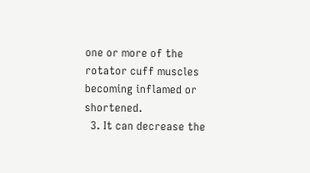one or more of the rotator cuff muscles becoming inflamed or shortened.
  3. It can decrease the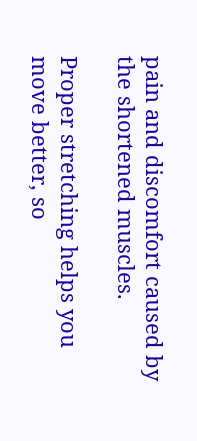pain and discomfort caused by the shortened muscles.

Proper stretching helps you move better, so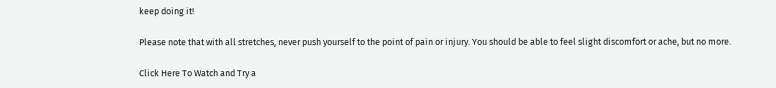keep doing it!

Please note that with all stretches, never push yourself to the point of pain or injury. You should be able to feel slight discomfort or ache, but no more.

Click Here To Watch and Try a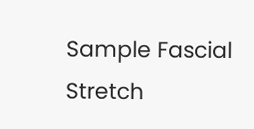Sample Fascial Stretch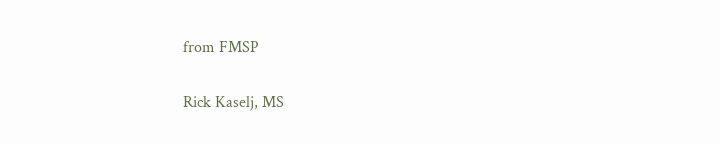from FMSP

Rick Kaselj, MS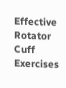Effective Rotator Cuff Exercises